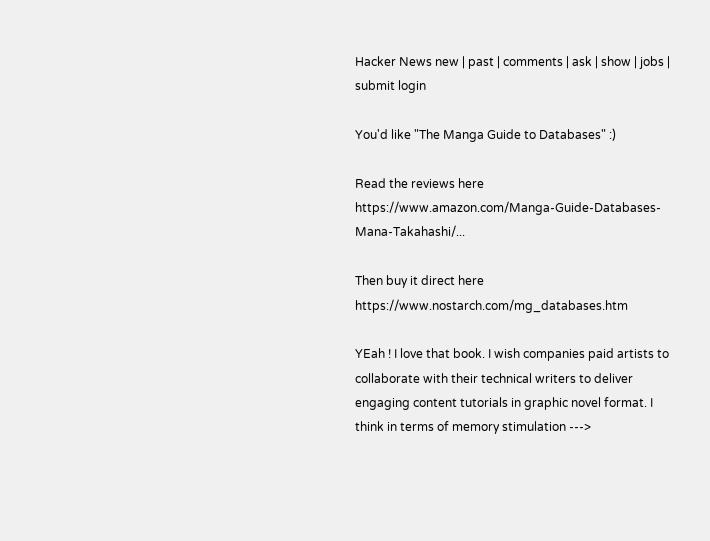Hacker News new | past | comments | ask | show | jobs | submit login

You'd like "The Manga Guide to Databases" :)

Read the reviews here https://www.amazon.com/Manga-Guide-Databases-Mana-Takahashi/...

Then buy it direct here https://www.nostarch.com/mg_databases.htm

YEah ! I love that book. I wish companies paid artists to collaborate with their technical writers to deliver engaging content tutorials in graphic novel format. I think in terms of memory stimulation --->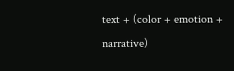text + (color + emotion + narrative)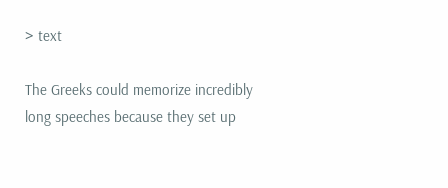> text

The Greeks could memorize incredibly long speeches because they set up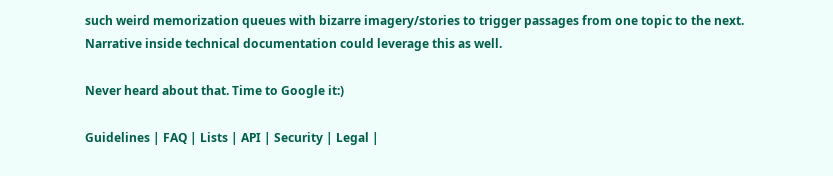such weird memorization queues with bizarre imagery/stories to trigger passages from one topic to the next. Narrative inside technical documentation could leverage this as well.

Never heard about that. Time to Google it:)

Guidelines | FAQ | Lists | API | Security | Legal |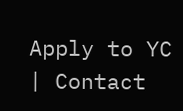Apply to YC | Contact